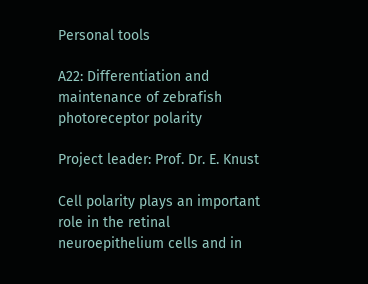Personal tools

A22: Differentiation and maintenance of zebrafish photoreceptor polarity

Project leader: Prof. Dr. E. Knust

Cell polarity plays an important role in the retinal neuroepithelium cells and in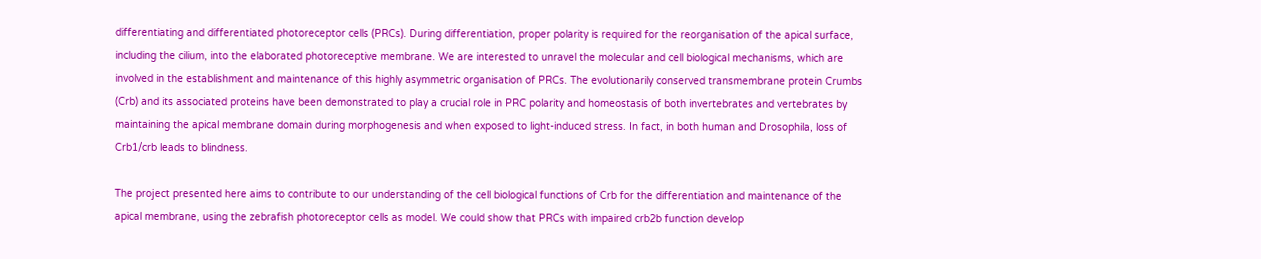differentiating and differentiated photoreceptor cells (PRCs). During differentiation, proper polarity is required for the reorganisation of the apical surface, including the cilium, into the elaborated photoreceptive membrane. We are interested to unravel the molecular and cell biological mechanisms, which are involved in the establishment and maintenance of this highly asymmetric organisation of PRCs. The evolutionarily conserved transmembrane protein Crumbs (Crb) and its associated proteins have been demonstrated to play a crucial role in PRC polarity and homeostasis of both invertebrates and vertebrates by maintaining the apical membrane domain during morphogenesis and when exposed to light-induced stress. In fact, in both human and Drosophila, loss of Crb1/crb leads to blindness.

The project presented here aims to contribute to our understanding of the cell biological functions of Crb for the differentiation and maintenance of the apical membrane, using the zebrafish photoreceptor cells as model. We could show that PRCs with impaired crb2b function develop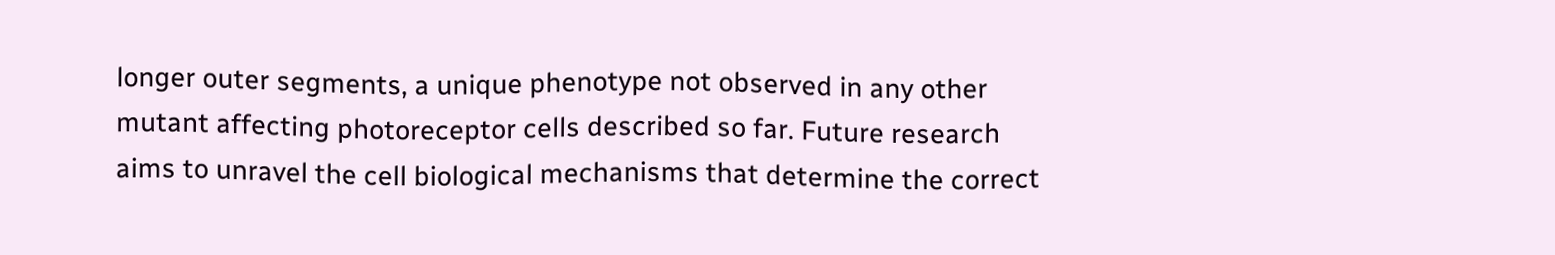longer outer segments, a unique phenotype not observed in any other mutant affecting photoreceptor cells described so far. Future research aims to unravel the cell biological mechanisms that determine the correct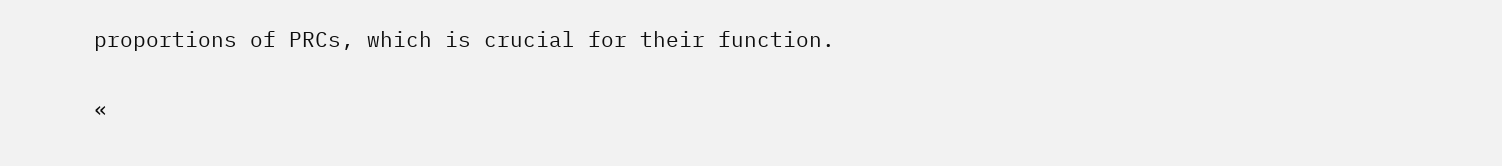proportions of PRCs, which is crucial for their function.


«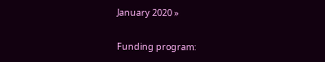January 2020 »

Funding program: